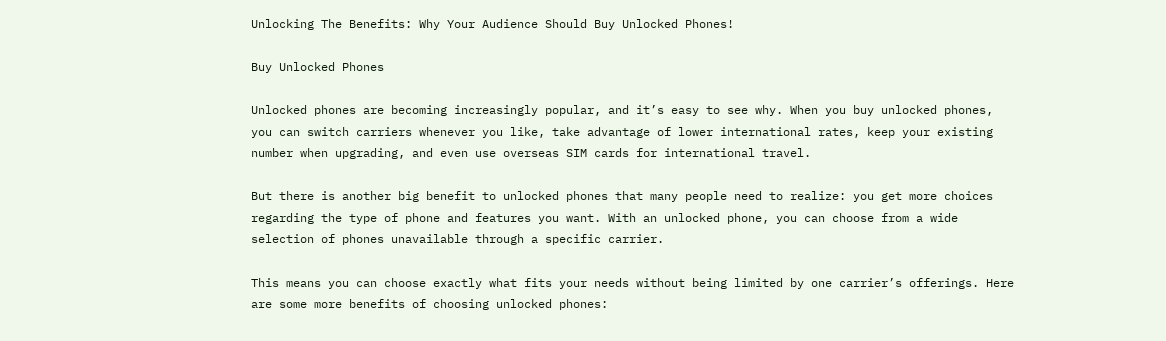Unlocking The Benefits: Why Your Audience Should Buy Unlocked Phones!

Buy Unlocked Phones

Unlocked phones are becoming increasingly popular, and it’s easy to see why. When you buy unlocked phones, you can switch carriers whenever you like, take advantage of lower international rates, keep your existing number when upgrading, and even use overseas SIM cards for international travel.

But there is another big benefit to unlocked phones that many people need to realize: you get more choices regarding the type of phone and features you want. With an unlocked phone, you can choose from a wide selection of phones unavailable through a specific carrier.

This means you can choose exactly what fits your needs without being limited by one carrier’s offerings. Here are some more benefits of choosing unlocked phones: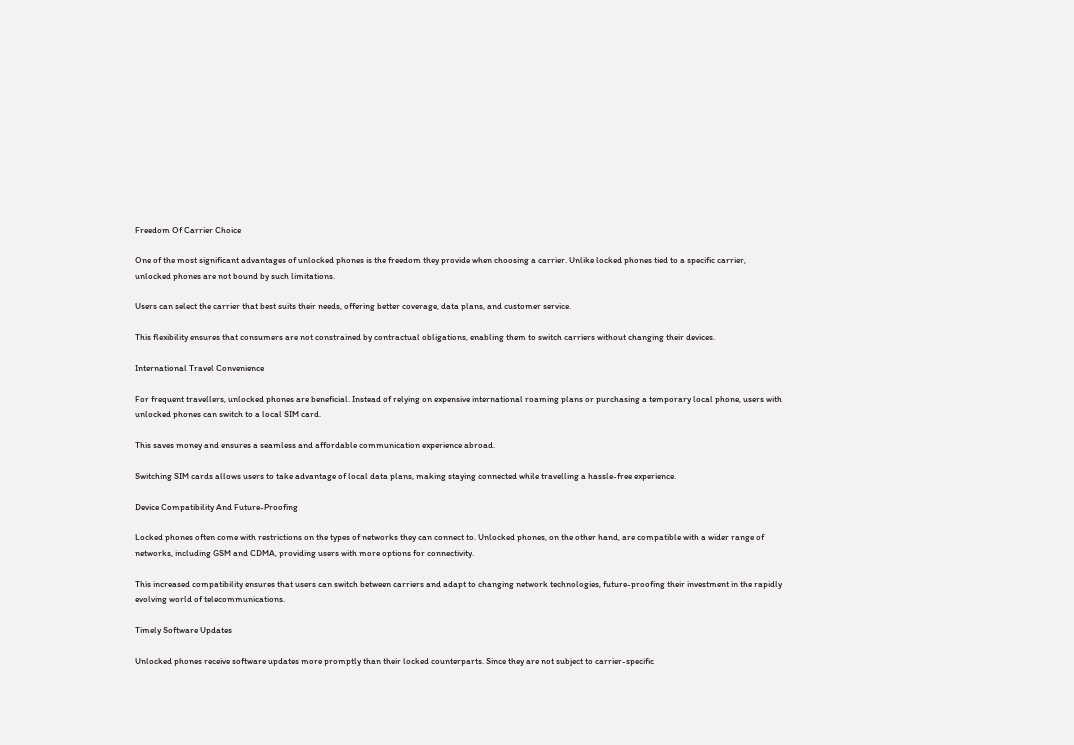Freedom Of Carrier Choice

One of the most significant advantages of unlocked phones is the freedom they provide when choosing a carrier. Unlike locked phones tied to a specific carrier, unlocked phones are not bound by such limitations.

Users can select the carrier that best suits their needs, offering better coverage, data plans, and customer service.

This flexibility ensures that consumers are not constrained by contractual obligations, enabling them to switch carriers without changing their devices.

International Travel Convenience

For frequent travellers, unlocked phones are beneficial. Instead of relying on expensive international roaming plans or purchasing a temporary local phone, users with unlocked phones can switch to a local SIM card.

This saves money and ensures a seamless and affordable communication experience abroad.

Switching SIM cards allows users to take advantage of local data plans, making staying connected while travelling a hassle-free experience.

Device Compatibility And Future-Proofing

Locked phones often come with restrictions on the types of networks they can connect to. Unlocked phones, on the other hand, are compatible with a wider range of networks, including GSM and CDMA, providing users with more options for connectivity.

This increased compatibility ensures that users can switch between carriers and adapt to changing network technologies, future-proofing their investment in the rapidly evolving world of telecommunications.

Timely Software Updates

Unlocked phones receive software updates more promptly than their locked counterparts. Since they are not subject to carrier-specific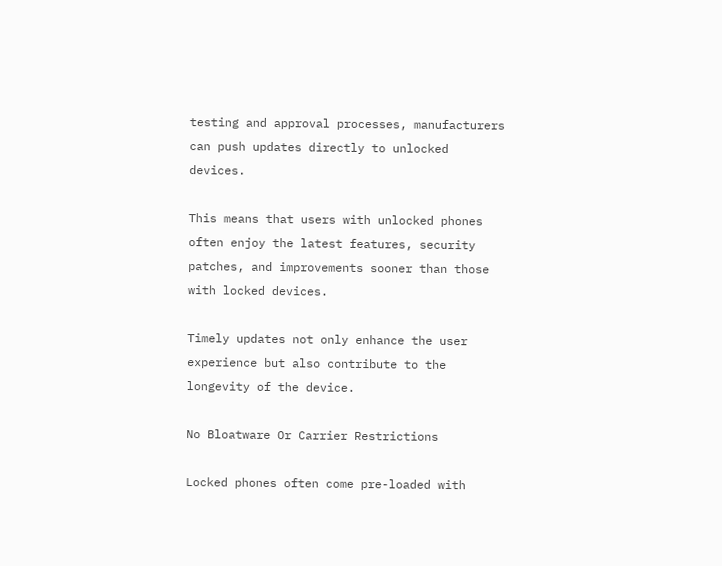testing and approval processes, manufacturers can push updates directly to unlocked devices.

This means that users with unlocked phones often enjoy the latest features, security patches, and improvements sooner than those with locked devices.

Timely updates not only enhance the user experience but also contribute to the longevity of the device.

No Bloatware Or Carrier Restrictions

Locked phones often come pre-loaded with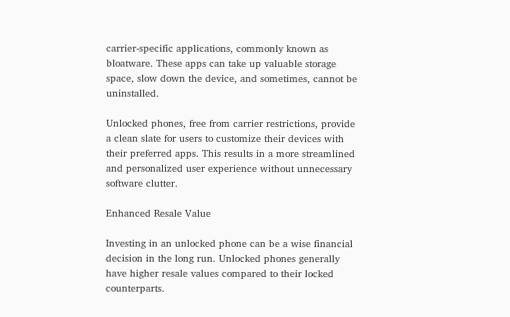carrier-specific applications, commonly known as bloatware. These apps can take up valuable storage space, slow down the device, and sometimes, cannot be uninstalled.

Unlocked phones, free from carrier restrictions, provide a clean slate for users to customize their devices with their preferred apps. This results in a more streamlined and personalized user experience without unnecessary software clutter.

Enhanced Resale Value

Investing in an unlocked phone can be a wise financial decision in the long run. Unlocked phones generally have higher resale values compared to their locked counterparts.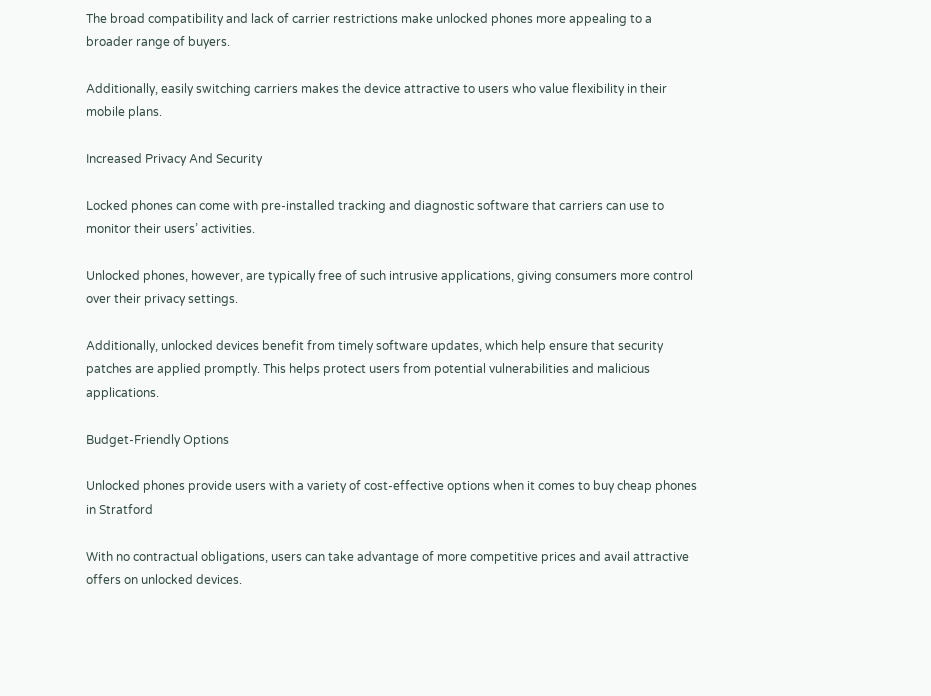The broad compatibility and lack of carrier restrictions make unlocked phones more appealing to a broader range of buyers.

Additionally, easily switching carriers makes the device attractive to users who value flexibility in their mobile plans.

Increased Privacy And Security

Locked phones can come with pre-installed tracking and diagnostic software that carriers can use to monitor their users’ activities.

Unlocked phones, however, are typically free of such intrusive applications, giving consumers more control over their privacy settings.

Additionally, unlocked devices benefit from timely software updates, which help ensure that security patches are applied promptly. This helps protect users from potential vulnerabilities and malicious applications.

Budget-Friendly Options

Unlocked phones provide users with a variety of cost-effective options when it comes to buy cheap phones in Stratford

With no contractual obligations, users can take advantage of more competitive prices and avail attractive offers on unlocked devices.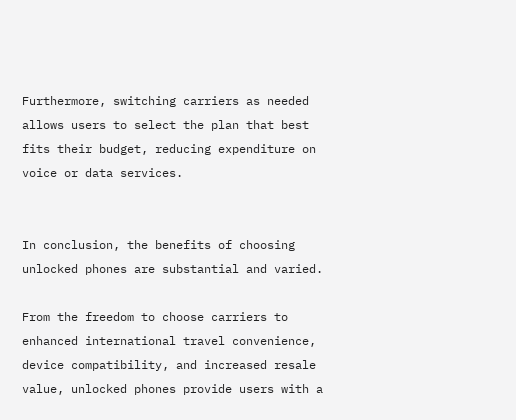Furthermore, switching carriers as needed allows users to select the plan that best fits their budget, reducing expenditure on voice or data services.


In conclusion, the benefits of choosing unlocked phones are substantial and varied.

From the freedom to choose carriers to enhanced international travel convenience, device compatibility, and increased resale value, unlocked phones provide users with a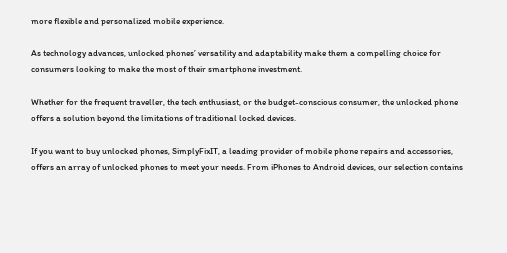more flexible and personalized mobile experience.

As technology advances, unlocked phones’ versatility and adaptability make them a compelling choice for consumers looking to make the most of their smartphone investment.

Whether for the frequent traveller, the tech enthusiast, or the budget-conscious consumer, the unlocked phone offers a solution beyond the limitations of traditional locked devices.

If you want to buy unlocked phones, SimplyFixIT, a leading provider of mobile phone repairs and accessories, offers an array of unlocked phones to meet your needs. From iPhones to Android devices, our selection contains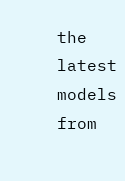the latest models from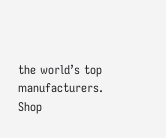the world’s top manufacturers. Shop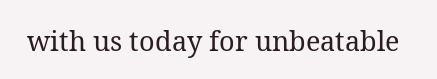with us today for unbeatable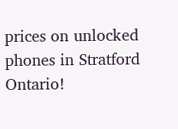prices on unlocked phones in Stratford Ontario!